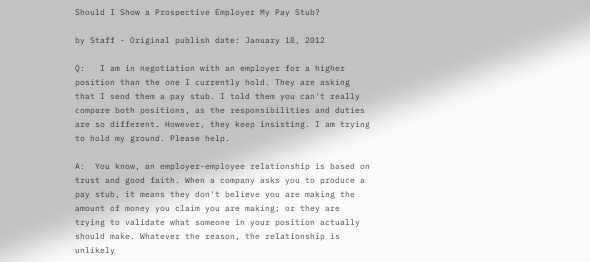Should I Show a Prospective Employer My Pay Stub?

by Staff - Original publish date: January 18, 2012

Q:   I am in negotiation with an employer for a higher position than the one I currently hold. They are asking that I send them a pay stub. I told them you can't really compare both positions, as the responsibilities and duties are so different. However, they keep insisting. I am trying to hold my ground. Please help.

A:  You know, an employer-employee relationship is based on trust and good faith. When a company asks you to produce a pay stub, it means they don't believe you are making the amount of money you claim you are making; or they are trying to validate what someone in your position actually should make. Whatever the reason, the relationship is unlikely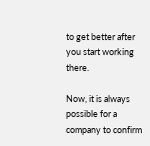to get better after you start working there.

Now, it is always possible for a company to confirm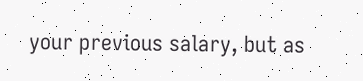your previous salary, but as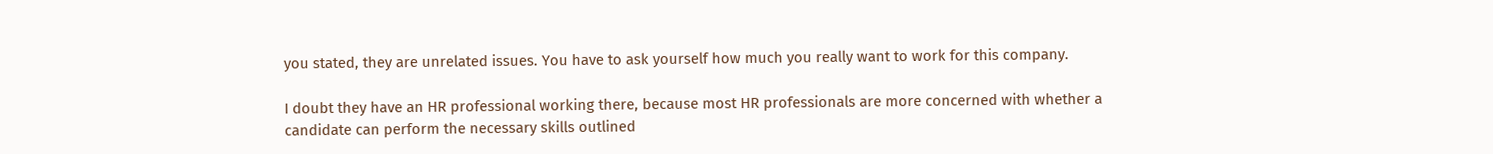you stated, they are unrelated issues. You have to ask yourself how much you really want to work for this company.

I doubt they have an HR professional working there, because most HR professionals are more concerned with whether a candidate can perform the necessary skills outlined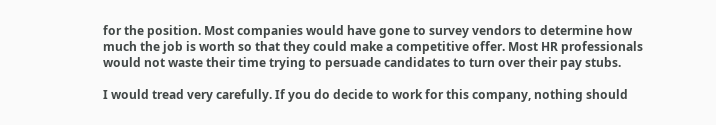for the position. Most companies would have gone to survey vendors to determine how much the job is worth so that they could make a competitive offer. Most HR professionals would not waste their time trying to persuade candidates to turn over their pay stubs.

I would tread very carefully. If you do decide to work for this company, nothing should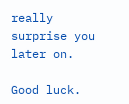really surprise you later on.

Good luck.